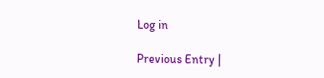Log in

Previous Entry |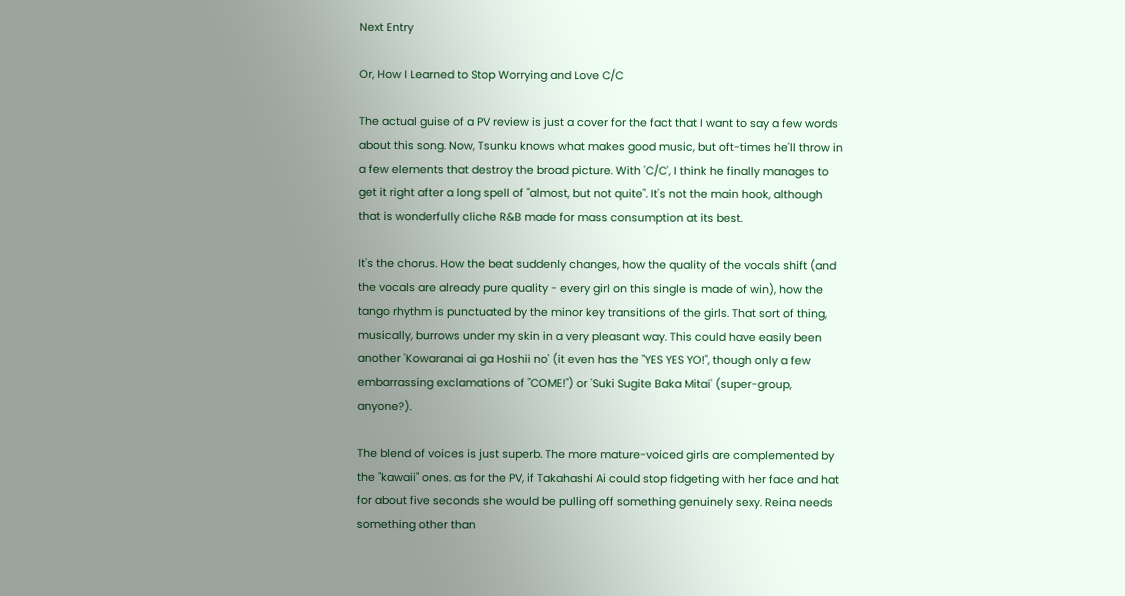Next Entry

Or, How I Learned to Stop Worrying and Love C/C

The actual guise of a PV review is just a cover for the fact that I want to say a few words about this song. Now, Tsunku knows what makes good music, but oft-times he'll throw in a few elements that destroy the broad picture. With 'C/C', I think he finally manages to get it right after a long spell of "almost, but not quite". It's not the main hook, although that is wonderfully cliche R&B made for mass consumption at its best.

It's the chorus. How the beat suddenly changes, how the quality of the vocals shift (and the vocals are already pure quality - every girl on this single is made of win), how the tango rhythm is punctuated by the minor key transitions of the girls. That sort of thing, musically, burrows under my skin in a very pleasant way. This could have easily been another 'Kowaranai ai ga Hoshii no' (it even has the "YES YES YO!", though only a few embarrassing exclamations of "COME!") or 'Suki Sugite Baka Mitai' (super-group, anyone?).

The blend of voices is just superb. The more mature-voiced girls are complemented by the "kawaii" ones. as for the PV, if Takahashi Ai could stop fidgeting with her face and hat for about five seconds she would be pulling off something genuinely sexy. Reina needs something other than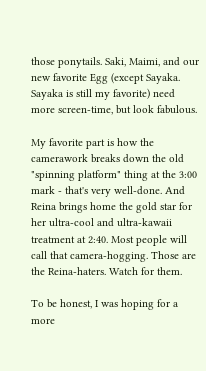those ponytails. Saki, Maimi, and our new favorite Egg (except Sayaka. Sayaka is still my favorite) need more screen-time, but look fabulous.

My favorite part is how the camerawork breaks down the old "spinning platform" thing at the 3:00 mark - that's very well-done. And Reina brings home the gold star for her ultra-cool and ultra-kawaii treatment at 2:40. Most people will call that camera-hogging. Those are the Reina-haters. Watch for them.

To be honest, I was hoping for a more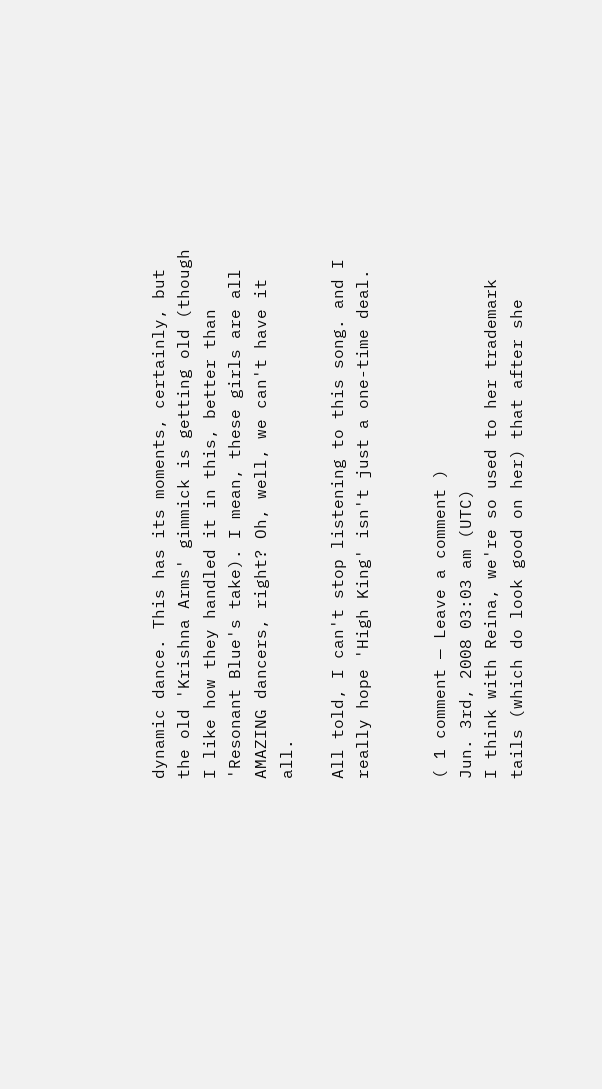dynamic dance. This has its moments, certainly, but the old 'Krishna Arms' gimmick is getting old (though I like how they handled it in this, better than 'Resonant Blue's take). I mean, these girls are all AMAZING dancers, right? Oh, well, we can't have it all.

All told, I can't stop listening to this song. and I really hope 'High King' isn't just a one-time deal.


( 1 comment — Leave a comment )
Jun. 3rd, 2008 03:03 am (UTC)
I think with Reina, we're so used to her trademark tails (which do look good on her) that after she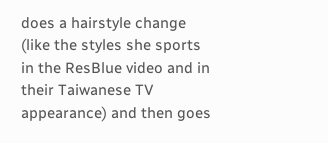does a hairstyle change (like the styles she sports in the ResBlue video and in their Taiwanese TV appearance) and then goes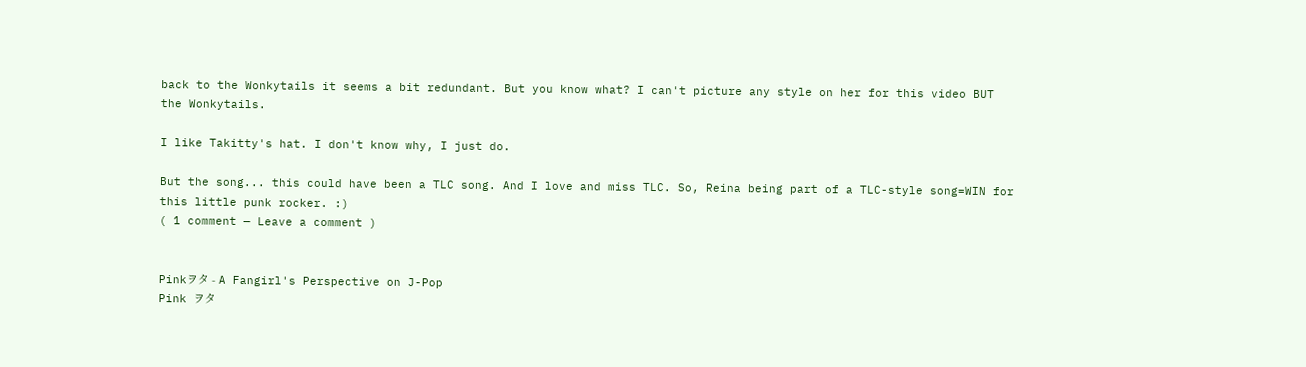back to the Wonkytails it seems a bit redundant. But you know what? I can't picture any style on her for this video BUT the Wonkytails.

I like Takitty's hat. I don't know why, I just do.

But the song... this could have been a TLC song. And I love and miss TLC. So, Reina being part of a TLC-style song=WIN for this little punk rocker. :)
( 1 comment — Leave a comment )


Pinkヲタ - A Fangirl's Perspective on J-Pop
Pink ヲタ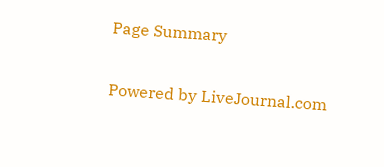Page Summary


Powered by LiveJournal.com